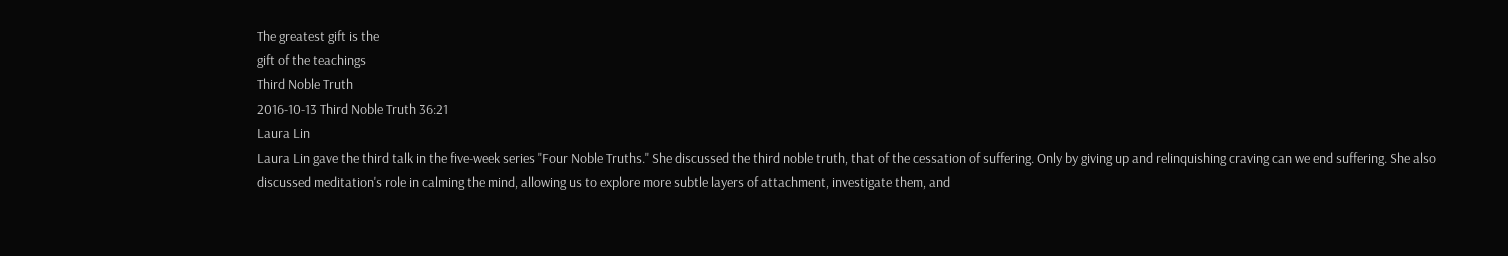The greatest gift is the
gift of the teachings
Third Noble Truth
2016-10-13 Third Noble Truth 36:21
Laura Lin
Laura Lin gave the third talk in the five-week series "Four Noble Truths." She discussed the third noble truth, that of the cessation of suffering. Only by giving up and relinquishing craving can we end suffering. She also discussed meditation's role in calming the mind, allowing us to explore more subtle layers of attachment, investigate them, and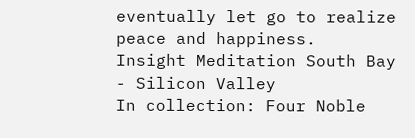eventually let go to realize peace and happiness.
Insight Meditation South Bay - Silicon Valley
In collection: Four Noble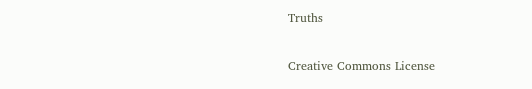Truths

Creative Commons License